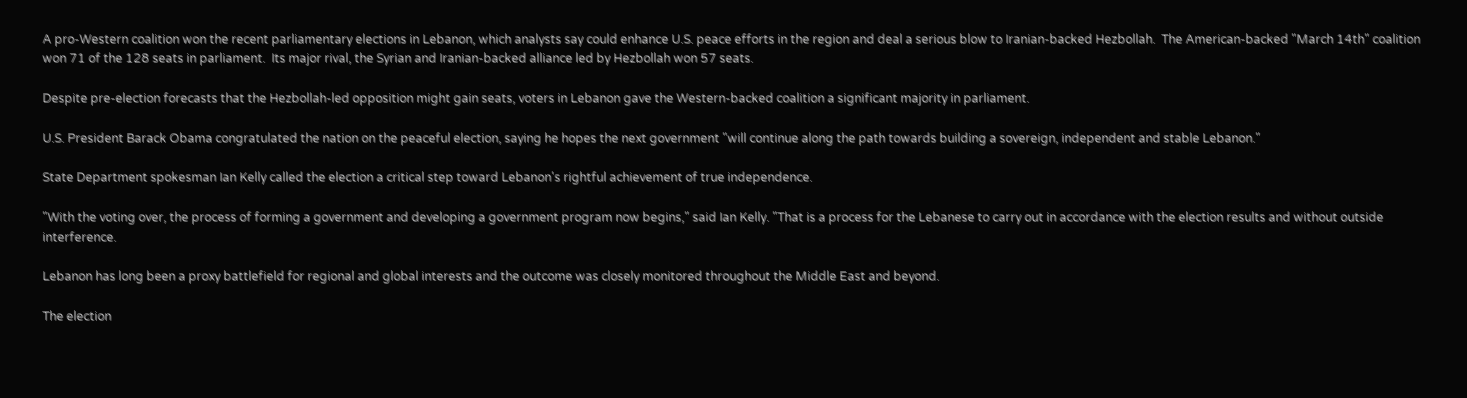A pro-Western coalition won the recent parliamentary elections in Lebanon, which analysts say could enhance U.S. peace efforts in the region and deal a serious blow to Iranian-backed Hezbollah.  The American-backed "March 14th" coalition won 71 of the 128 seats in parliament.  Its major rival, the Syrian and Iranian-backed alliance led by Hezbollah won 57 seats.

Despite pre-election forecasts that the Hezbollah-led opposition might gain seats, voters in Lebanon gave the Western-backed coalition a significant majority in parliament.

U.S. President Barack Obama congratulated the nation on the peaceful election, saying he hopes the next government "will continue along the path towards building a sovereign, independent and stable Lebanon."

State Department spokesman Ian Kelly called the election a critical step toward Lebanon's rightful achievement of true independence.

"With the voting over, the process of forming a government and developing a government program now begins," said Ian Kelly. "That is a process for the Lebanese to carry out in accordance with the election results and without outside interference.

Lebanon has long been a proxy battlefield for regional and global interests and the outcome was closely monitored throughout the Middle East and beyond.

The election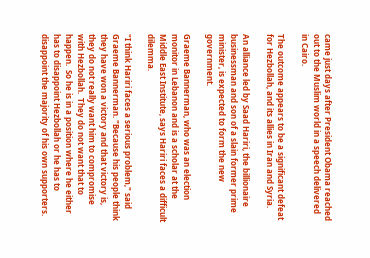came just days after President Obama reached out to the Muslim world in a speech delivered in Cairo.

The outcome appears to be a significant defeat for Hezbollah, and its allies in Iran and Syria.

An alliance led by Saad Hariri, the billionaire businessman and son of a slain former prime minister, is expected to form the new government.

Graeme Bannerman, who was an election monitor in Lebanon and is a scholar at the Middle East Institute, says Hariri faces a difficult dilemma.

"I think Hariri faces a serious problem," said Graeme Bannerman. "Because his people think they have won a victory and that victory is, they do not really want him to compromise with Hezbollah.  They do not want that to happen.  So he is in a position where he either has to disappoint Hezbollah or he has to disappoint the majority of his own supporters.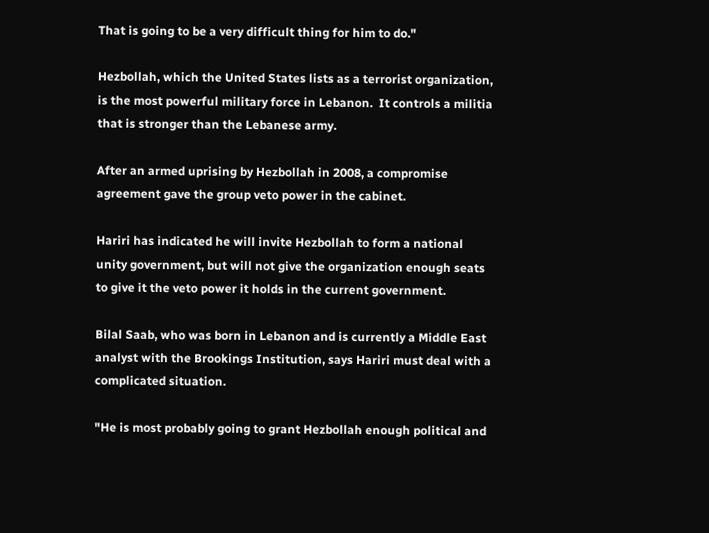That is going to be a very difficult thing for him to do."

Hezbollah, which the United States lists as a terrorist organization, is the most powerful military force in Lebanon.  It controls a militia that is stronger than the Lebanese army.

After an armed uprising by Hezbollah in 2008, a compromise agreement gave the group veto power in the cabinet.

Hariri has indicated he will invite Hezbollah to form a national unity government, but will not give the organization enough seats to give it the veto power it holds in the current government.

Bilal Saab, who was born in Lebanon and is currently a Middle East analyst with the Brookings Institution, says Hariri must deal with a complicated situation.

"He is most probably going to grant Hezbollah enough political and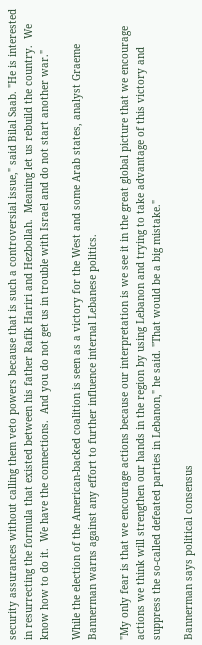security assurances without calling them veto powers because that is such a controversial issue," said Bilal Saab. "He is interested in resurrecting the formula that existed between his father Rafik Hariri and Hezbollah.  Meaning let us rebuild the country.  We know how to do it.  We have the connections.  And you do not get us in trouble with Israel and do not start another war."

While the election of the American-backed coalition is seen as a victory for the West and some Arab states, analyst Graeme Bannerman warns against any effort to further influence internal Lebanese politics.

"My only fear is that we encourage actions because our interpretation is we see it in the great global picture that we encourage actions we think will strengthen our hands in the region by using Lebanon and trying to take advantage of this victory and suppress the so-called defeated parties in Lebanon," he said. "That would be a big mistake."

Bannerman says political consensus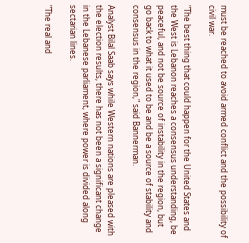must be reached to avoid armed conflict and the possibility of civil war.

"The best thing that could happen for the United States and the West is Lebanon reaches a consensus understanding, be peaceful, and not be source of instability in the region, but go back to what it used to be and be a source of stability and consensus in the region," said Bannerman.

Analyst Bilal Saab says while Western nations are pleased with the election results, there has not been a significant change in the Lebanese parliament, where power is divided along sectarian lines.

"The real and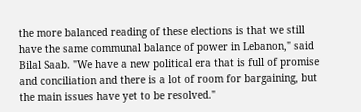the more balanced reading of these elections is that we still have the same communal balance of power in Lebanon," said Bilal Saab. "We have a new political era that is full of promise and conciliation and there is a lot of room for bargaining, but the main issues have yet to be resolved."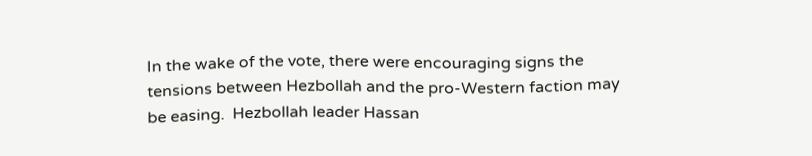In the wake of the vote, there were encouraging signs the tensions between Hezbollah and the pro-Western faction may be easing.  Hezbollah leader Hassan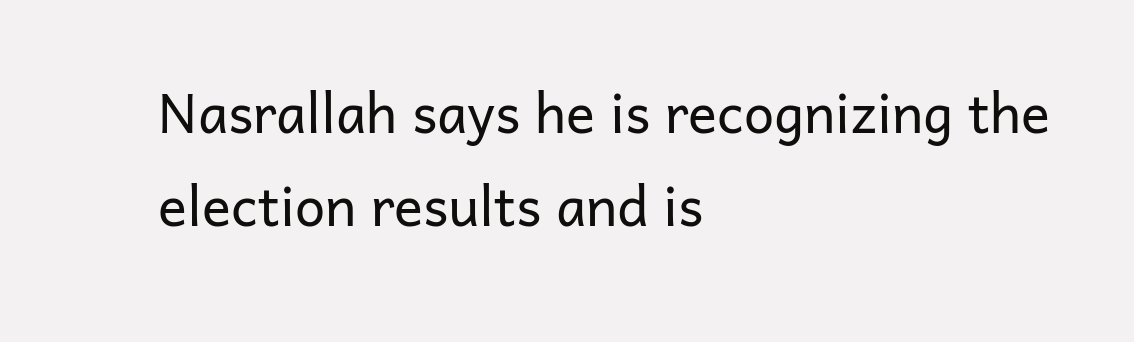Nasrallah says he is recognizing the election results and is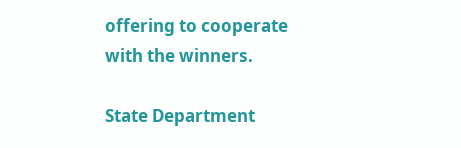offering to cooperate with the winners.

State Department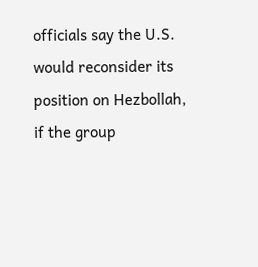officials say the U.S. would reconsider its position on Hezbollah, if the group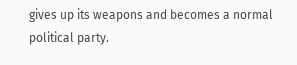gives up its weapons and becomes a normal political party.